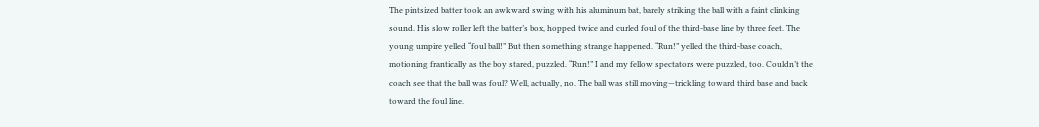The pintsized batter took an awkward swing with his aluminum bat, barely striking the ball with a faint clinking sound. His slow roller left the batter’s box, hopped twice and curled foul of the third-base line by three feet. The young umpire yelled “foul ball!” But then something strange happened. “Run!” yelled the third-base coach, motioning frantically as the boy stared, puzzled. “Run!” I and my fellow spectators were puzzled, too. Couldn’t the coach see that the ball was foul? Well, actually, no. The ball was still moving—trickling toward third base and back toward the foul line.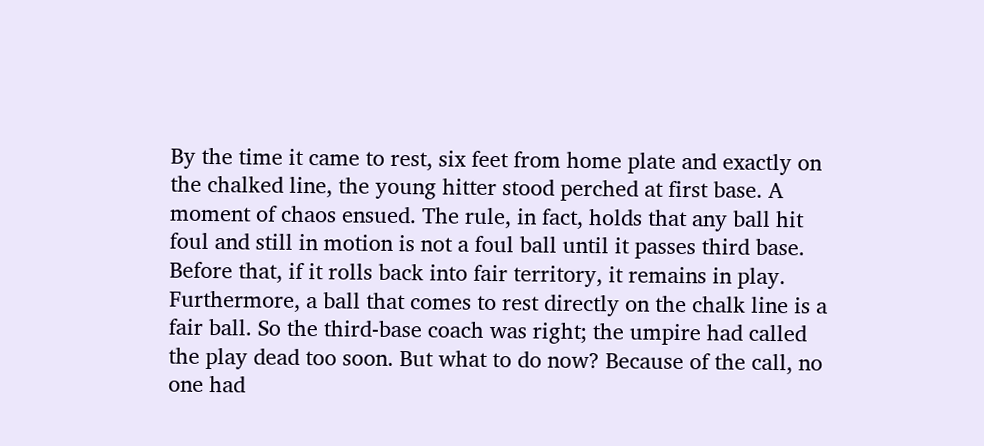By the time it came to rest, six feet from home plate and exactly on the chalked line, the young hitter stood perched at first base. A moment of chaos ensued. The rule, in fact, holds that any ball hit foul and still in motion is not a foul ball until it passes third base. Before that, if it rolls back into fair territory, it remains in play. Furthermore, a ball that comes to rest directly on the chalk line is a fair ball. So the third-base coach was right; the umpire had called the play dead too soon. But what to do now? Because of the call, no one had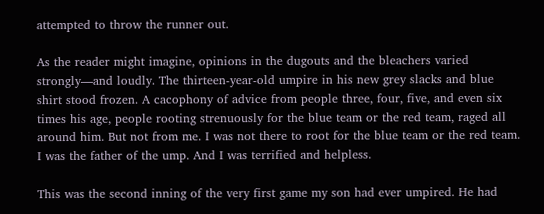attempted to throw the runner out.

As the reader might imagine, opinions in the dugouts and the bleachers varied strongly—and loudly. The thirteen-year-old umpire in his new grey slacks and blue shirt stood frozen. A cacophony of advice from people three, four, five, and even six times his age, people rooting strenuously for the blue team or the red team, raged all around him. But not from me. I was not there to root for the blue team or the red team. I was the father of the ump. And I was terrified and helpless.

This was the second inning of the very first game my son had ever umpired. He had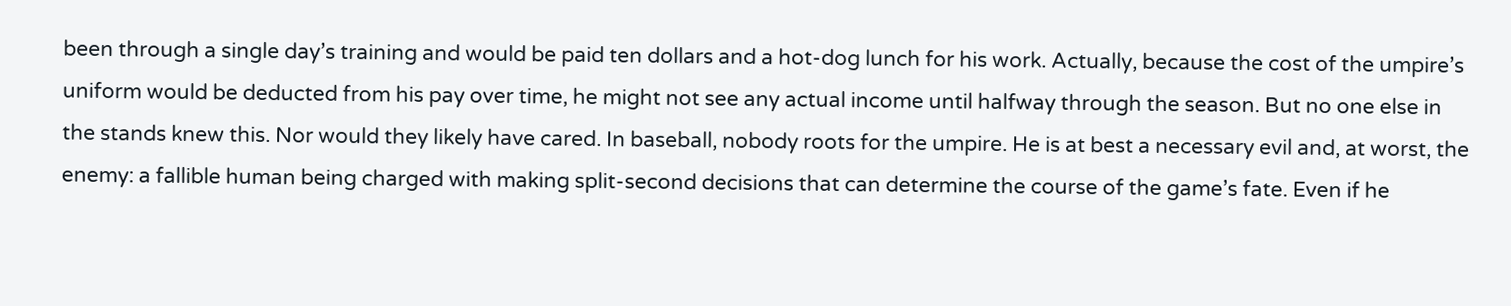been through a single day’s training and would be paid ten dollars and a hot-dog lunch for his work. Actually, because the cost of the umpire’s uniform would be deducted from his pay over time, he might not see any actual income until halfway through the season. But no one else in the stands knew this. Nor would they likely have cared. In baseball, nobody roots for the umpire. He is at best a necessary evil and, at worst, the enemy: a fallible human being charged with making split-second decisions that can determine the course of the game’s fate. Even if he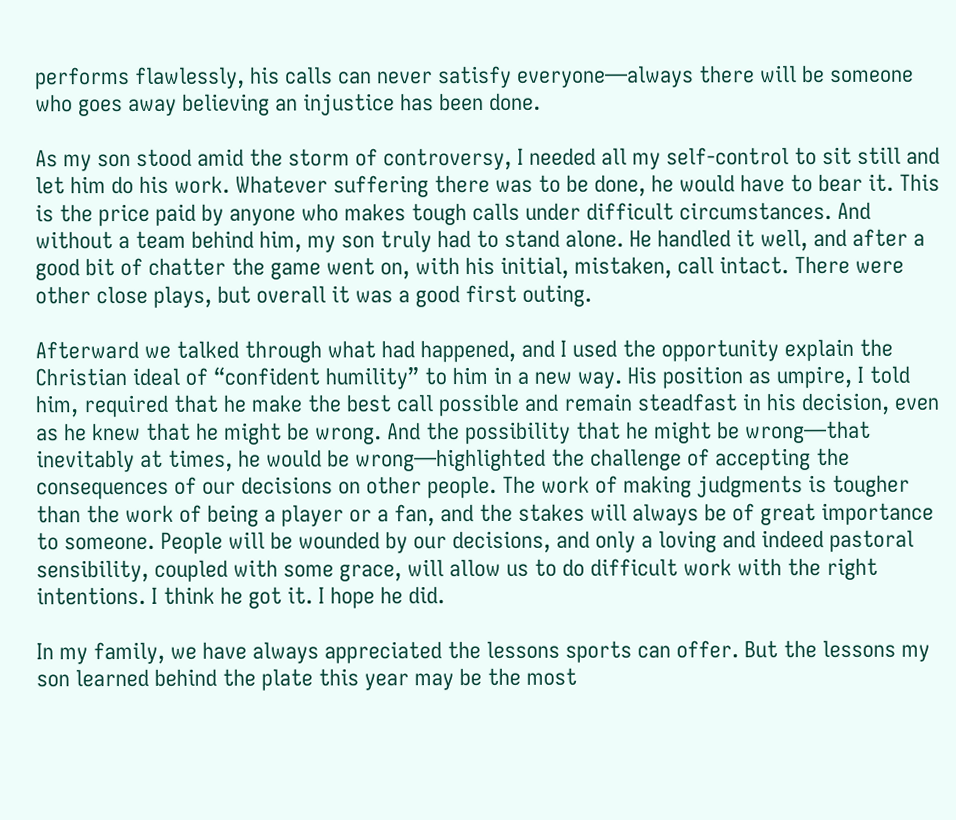performs flawlessly, his calls can never satisfy everyone—always there will be someone who goes away believing an injustice has been done.

As my son stood amid the storm of controversy, I needed all my self-control to sit still and let him do his work. Whatever suffering there was to be done, he would have to bear it. This is the price paid by anyone who makes tough calls under difficult circumstances. And without a team behind him, my son truly had to stand alone. He handled it well, and after a good bit of chatter the game went on, with his initial, mistaken, call intact. There were other close plays, but overall it was a good first outing.

Afterward we talked through what had happened, and I used the opportunity explain the Christian ideal of “confident humility” to him in a new way. His position as umpire, I told him, required that he make the best call possible and remain steadfast in his decision, even as he knew that he might be wrong. And the possibility that he might be wrong—that inevitably at times, he would be wrong—highlighted the challenge of accepting the consequences of our decisions on other people. The work of making judgments is tougher than the work of being a player or a fan, and the stakes will always be of great importance to someone. People will be wounded by our decisions, and only a loving and indeed pastoral sensibility, coupled with some grace, will allow us to do difficult work with the right intentions. I think he got it. I hope he did.

In my family, we have always appreciated the lessons sports can offer. But the lessons my son learned behind the plate this year may be the most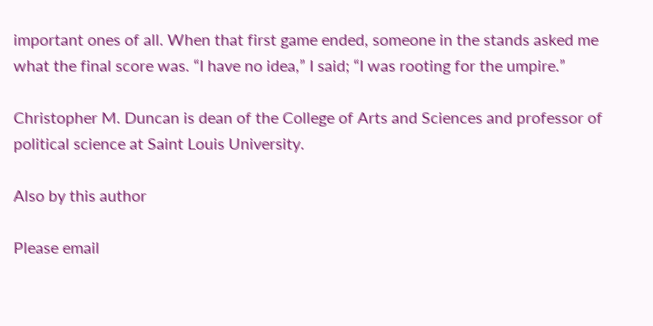important ones of all. When that first game ended, someone in the stands asked me what the final score was. “I have no idea,” I said; “I was rooting for the umpire.”

Christopher M. Duncan is dean of the College of Arts and Sciences and professor of political science at Saint Louis University.

Also by this author

Please email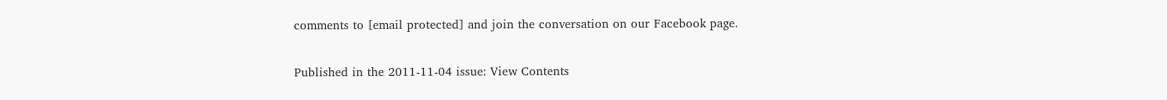comments to [email protected] and join the conversation on our Facebook page.

Published in the 2011-11-04 issue: View Contents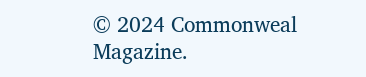© 2024 Commonweal Magazine.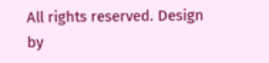All rights reserved. Design by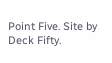Point Five. Site by Deck Fifty.